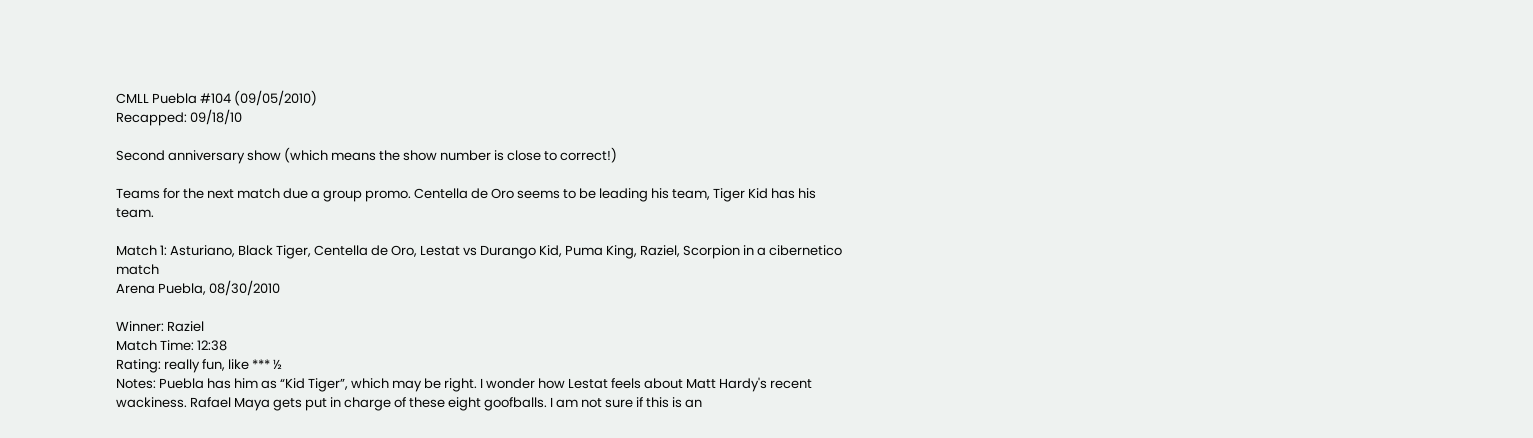CMLL Puebla #104 (09/05/2010)
Recapped: 09/18/10

Second anniversary show (which means the show number is close to correct!)

Teams for the next match due a group promo. Centella de Oro seems to be leading his team, Tiger Kid has his team.

Match 1: Asturiano, Black Tiger, Centella de Oro, Lestat vs Durango Kid, Puma King, Raziel, Scorpion in a cibernetico match
Arena Puebla, 08/30/2010

Winner: Raziel
Match Time: 12:38
Rating: really fun, like *** ½
Notes: Puebla has him as “Kid Tiger”, which may be right. I wonder how Lestat feels about Matt Hardy's recent wackiness. Rafael Maya gets put in charge of these eight goofballs. I am not sure if this is an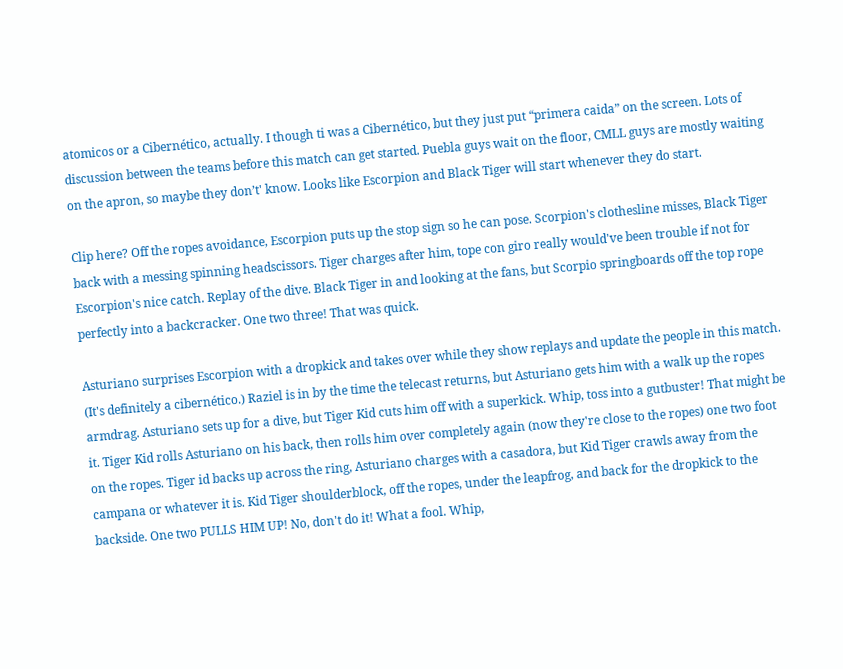atomicos or a Cibernético, actually. I though ti was a Cibernético, but they just put “primera caida” on the screen. Lots of discussion between the teams before this match can get started. Puebla guys wait on the floor, CMLL guys are mostly waiting on the apron, so maybe they don’t' know. Looks like Escorpion and Black Tiger will start whenever they do start.

Clip here? Off the ropes avoidance, Escorpion puts up the stop sign so he can pose. Scorpion's clothesline misses, Black Tiger back with a messing spinning headscissors. Tiger charges after him, tope con giro really would've been trouble if not for Escorpion's nice catch. Replay of the dive. Black Tiger in and looking at the fans, but Scorpio springboards off the top rope perfectly into a backcracker. One two three! That was quick.

Asturiano surprises Escorpion with a dropkick and takes over while they show replays and update the people in this match. (It's definitely a cibernético.) Raziel is in by the time the telecast returns, but Asturiano gets him with a walk up the ropes armdrag. Asturiano sets up for a dive, but Tiger Kid cuts him off with a superkick. Whip, toss into a gutbuster! That might be it. Tiger Kid rolls Asturiano on his back, then rolls him over completely again (now they're close to the ropes) one two foot on the ropes. Tiger id backs up across the ring, Asturiano charges with a casadora, but Kid Tiger crawls away from the campana or whatever it is. Kid Tiger shoulderblock, off the ropes, under the leapfrog, and back for the dropkick to the backside. One two PULLS HIM UP! No, don't do it! What a fool. Whip,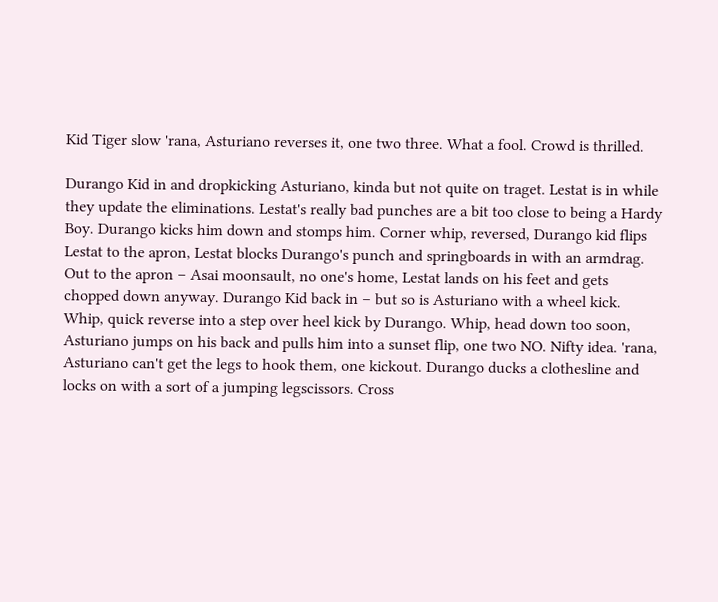Kid Tiger slow 'rana, Asturiano reverses it, one two three. What a fool. Crowd is thrilled.

Durango Kid in and dropkicking Asturiano, kinda but not quite on traget. Lestat is in while they update the eliminations. Lestat's really bad punches are a bit too close to being a Hardy Boy. Durango kicks him down and stomps him. Corner whip, reversed, Durango kid flips Lestat to the apron, Lestat blocks Durango's punch and springboards in with an armdrag. Out to the apron – Asai moonsault, no one's home, Lestat lands on his feet and gets chopped down anyway. Durango Kid back in – but so is Asturiano with a wheel kick. Whip, quick reverse into a step over heel kick by Durango. Whip, head down too soon, Asturiano jumps on his back and pulls him into a sunset flip, one two NO. Nifty idea. 'rana, Asturiano can't get the legs to hook them, one kickout. Durango ducks a clothesline and locks on with a sort of a jumping legscissors. Cross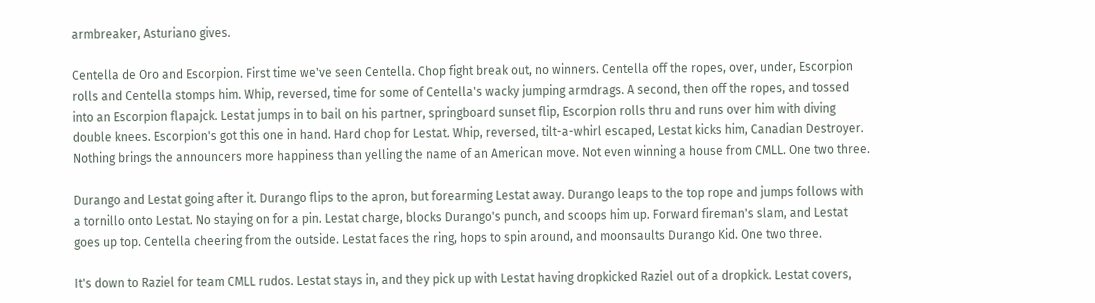armbreaker, Asturiano gives.

Centella de Oro and Escorpion. First time we've seen Centella. Chop fight break out, no winners. Centella off the ropes, over, under, Escorpion rolls and Centella stomps him. Whip, reversed, time for some of Centella's wacky jumping armdrags. A second, then off the ropes, and tossed into an Escorpion flapajck. Lestat jumps in to bail on his partner, springboard sunset flip, Escorpion rolls thru and runs over him with diving double knees. Escorpion's got this one in hand. Hard chop for Lestat. Whip, reversed, tilt-a-whirl escaped, Lestat kicks him, Canadian Destroyer. Nothing brings the announcers more happiness than yelling the name of an American move. Not even winning a house from CMLL. One two three.

Durango and Lestat going after it. Durango flips to the apron, but forearming Lestat away. Durango leaps to the top rope and jumps follows with a tornillo onto Lestat. No staying on for a pin. Lestat charge, blocks Durango's punch, and scoops him up. Forward fireman's slam, and Lestat goes up top. Centella cheering from the outside. Lestat faces the ring, hops to spin around, and moonsaults Durango Kid. One two three.

It's down to Raziel for team CMLL rudos. Lestat stays in, and they pick up with Lestat having dropkicked Raziel out of a dropkick. Lestat covers,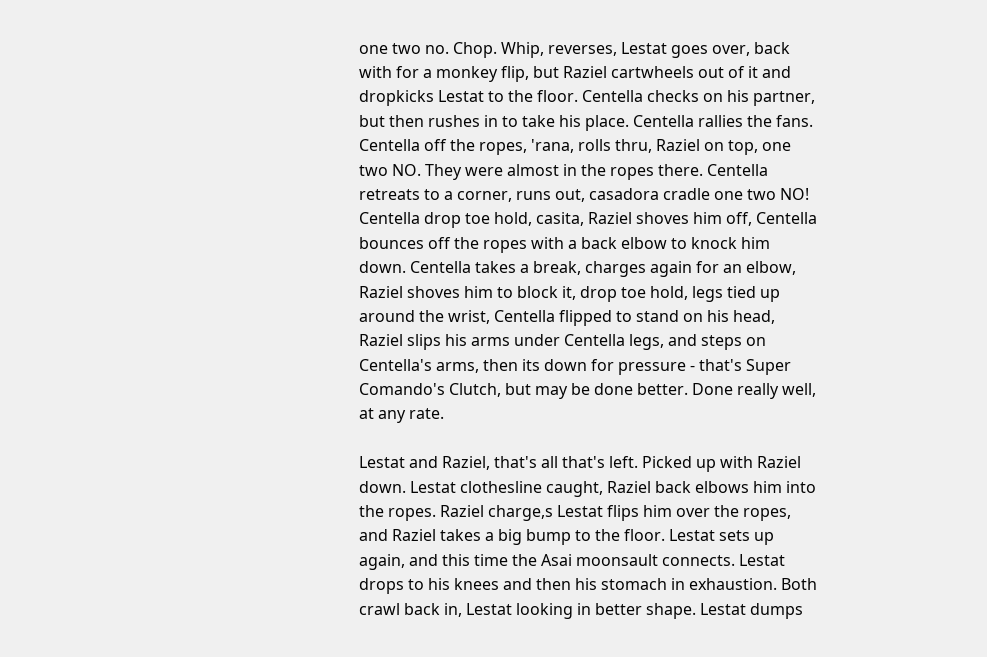one two no. Chop. Whip, reverses, Lestat goes over, back with for a monkey flip, but Raziel cartwheels out of it and dropkicks Lestat to the floor. Centella checks on his partner, but then rushes in to take his place. Centella rallies the fans. Centella off the ropes, 'rana, rolls thru, Raziel on top, one two NO. They were almost in the ropes there. Centella retreats to a corner, runs out, casadora cradle one two NO! Centella drop toe hold, casita, Raziel shoves him off, Centella bounces off the ropes with a back elbow to knock him down. Centella takes a break, charges again for an elbow, Raziel shoves him to block it, drop toe hold, legs tied up around the wrist, Centella flipped to stand on his head, Raziel slips his arms under Centella legs, and steps on Centella's arms, then its down for pressure - that's Super Comando's Clutch, but may be done better. Done really well, at any rate.

Lestat and Raziel, that's all that's left. Picked up with Raziel down. Lestat clothesline caught, Raziel back elbows him into the ropes. Raziel charge,s Lestat flips him over the ropes, and Raziel takes a big bump to the floor. Lestat sets up again, and this time the Asai moonsault connects. Lestat drops to his knees and then his stomach in exhaustion. Both crawl back in, Lestat looking in better shape. Lestat dumps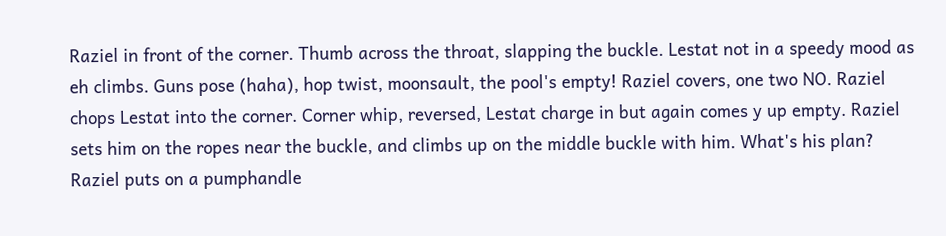Raziel in front of the corner. Thumb across the throat, slapping the buckle. Lestat not in a speedy mood as eh climbs. Guns pose (haha), hop twist, moonsault, the pool's empty! Raziel covers, one two NO. Raziel chops Lestat into the corner. Corner whip, reversed, Lestat charge in but again comes y up empty. Raziel sets him on the ropes near the buckle, and climbs up on the middle buckle with him. What's his plan? Raziel puts on a pumphandle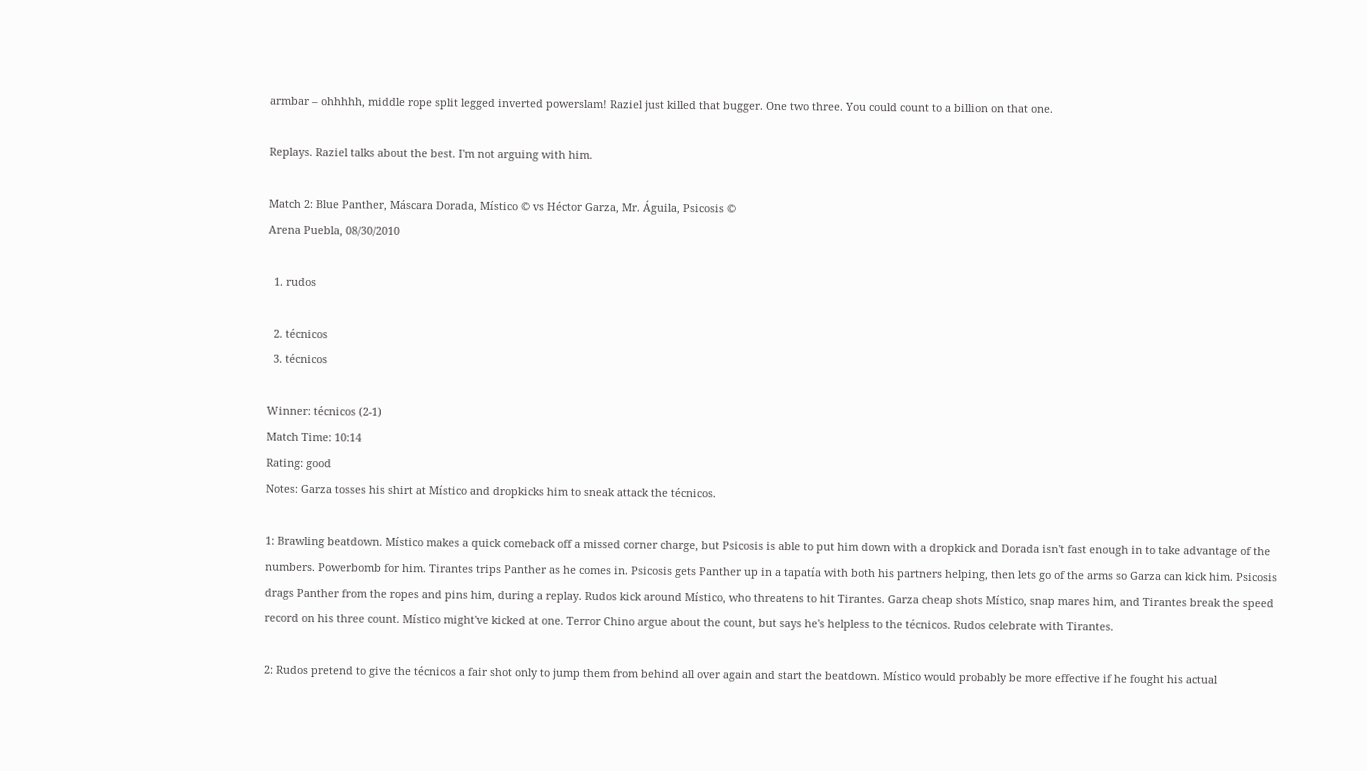armbar – ohhhhh, middle rope split legged inverted powerslam! Raziel just killed that bugger. One two three. You could count to a billion on that one.

Replays. Raziel talks about the best. I'm not arguing with him.

Match 2: Blue Panther, Máscara Dorada, Místico © vs Héctor Garza, Mr. Águila, Psicosis ©
Arena Puebla, 08/30/2010

  1. rudos

  2. técnicos
  3. técnicos

Winner: técnicos (2-1)
Match Time: 10:14
Rating: good
Notes: Garza tosses his shirt at Místico and dropkicks him to sneak attack the técnicos.

1: Brawling beatdown. Místico makes a quick comeback off a missed corner charge, but Psicosis is able to put him down with a dropkick and Dorada isn't fast enough in to take advantage of the numbers. Powerbomb for him. Tirantes trips Panther as he comes in. Psicosis gets Panther up in a tapatía with both his partners helping, then lets go of the arms so Garza can kick him. Psicosis drags Panther from the ropes and pins him, during a replay. Rudos kick around Místico, who threatens to hit Tirantes. Garza cheap shots Místico, snap mares him, and Tirantes break the speed record on his three count. Místico might've kicked at one. Terror Chino argue about the count, but says he's helpless to the técnicos. Rudos celebrate with Tirantes.

2: Rudos pretend to give the técnicos a fair shot only to jump them from behind all over again and start the beatdown. Místico would probably be more effective if he fought his actual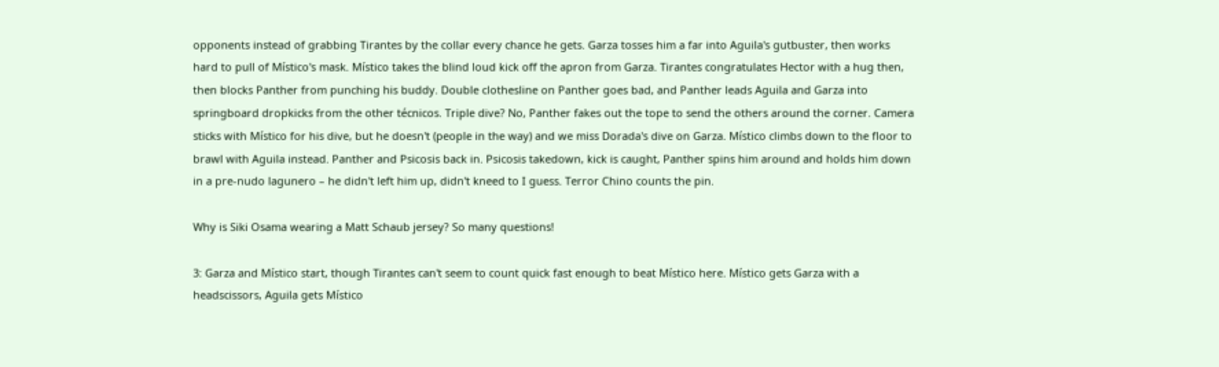opponents instead of grabbing Tirantes by the collar every chance he gets. Garza tosses him a far into Aguila's gutbuster, then works hard to pull of Místico's mask. Místico takes the blind loud kick off the apron from Garza. Tirantes congratulates Hector with a hug then, then blocks Panther from punching his buddy. Double clothesline on Panther goes bad, and Panther leads Aguila and Garza into springboard dropkicks from the other técnicos. Triple dive? No, Panther fakes out the tope to send the others around the corner. Camera sticks with Místico for his dive, but he doesn't (people in the way) and we miss Dorada's dive on Garza. Místico climbs down to the floor to brawl with Aguila instead. Panther and Psicosis back in. Psicosis takedown, kick is caught, Panther spins him around and holds him down in a pre-nudo lagunero – he didn't left him up, didn't kneed to I guess. Terror Chino counts the pin.

Why is Siki Osama wearing a Matt Schaub jersey? So many questions!

3: Garza and Místico start, though Tirantes can't seem to count quick fast enough to beat Místico here. Místico gets Garza with a headscissors, Aguila gets Místico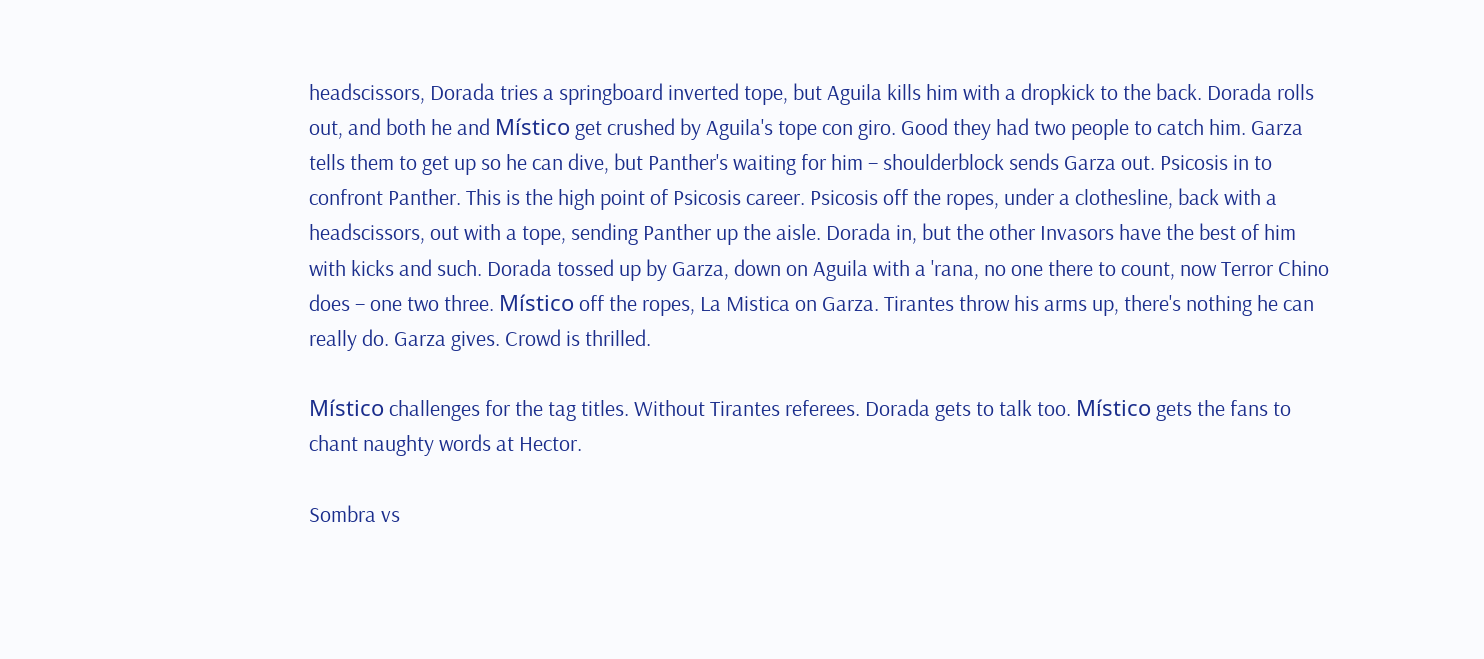headscissors, Dorada tries a springboard inverted tope, but Aguila kills him with a dropkick to the back. Dorada rolls out, and both he and Místico get crushed by Aguila's tope con giro. Good they had two people to catch him. Garza tells them to get up so he can dive, but Panther's waiting for him – shoulderblock sends Garza out. Psicosis in to confront Panther. This is the high point of Psicosis career. Psicosis off the ropes, under a clothesline, back with a headscissors, out with a tope, sending Panther up the aisle. Dorada in, but the other Invasors have the best of him with kicks and such. Dorada tossed up by Garza, down on Aguila with a 'rana, no one there to count, now Terror Chino does – one two three. Místico off the ropes, La Mistica on Garza. Tirantes throw his arms up, there's nothing he can really do. Garza gives. Crowd is thrilled.

Místico challenges for the tag titles. Without Tirantes referees. Dorada gets to talk too. Místico gets the fans to chant naughty words at Hector.

Sombra vs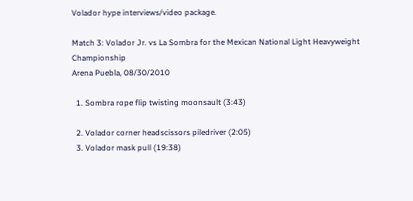Volador hype interviews/video package.

Match 3: Volador Jr. vs La Sombra for the Mexican National Light Heavyweight Championship
Arena Puebla, 08/30/2010

  1. Sombra rope flip twisting moonsault (3:43)

  2. Volador corner headscissors piledriver (2:05)
  3. Volador mask pull (19:38)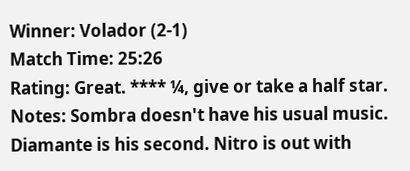Winner: Volador (2-1)
Match Time: 25:26
Rating: Great. **** ¼, give or take a half star.
Notes: Sombra doesn't have his usual music. Diamante is his second. Nitro is out with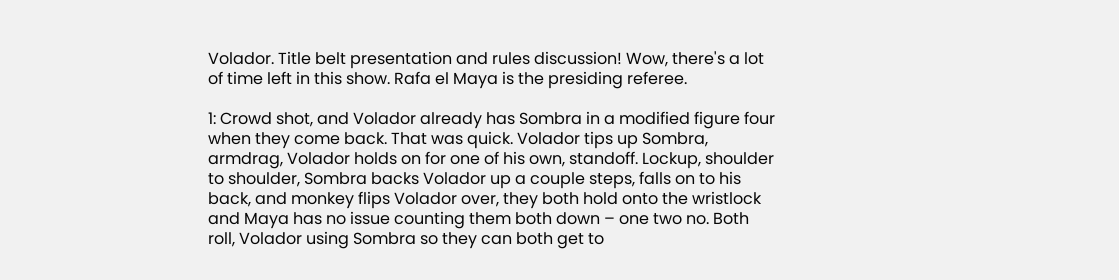Volador. Title belt presentation and rules discussion! Wow, there's a lot of time left in this show. Rafa el Maya is the presiding referee.

1: Crowd shot, and Volador already has Sombra in a modified figure four when they come back. That was quick. Volador tips up Sombra, armdrag, Volador holds on for one of his own, standoff. Lockup, shoulder to shoulder, Sombra backs Volador up a couple steps, falls on to his back, and monkey flips Volador over, they both hold onto the wristlock and Maya has no issue counting them both down – one two no. Both roll, Volador using Sombra so they can both get to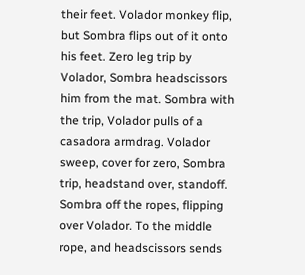their feet. Volador monkey flip, but Sombra flips out of it onto his feet. Zero leg trip by Volador, Sombra headscissors him from the mat. Sombra with the trip, Volador pulls of a casadora armdrag. Volador sweep, cover for zero, Sombra trip, headstand over, standoff. Sombra off the ropes, flipping over Volador. To the middle rope, and headscissors sends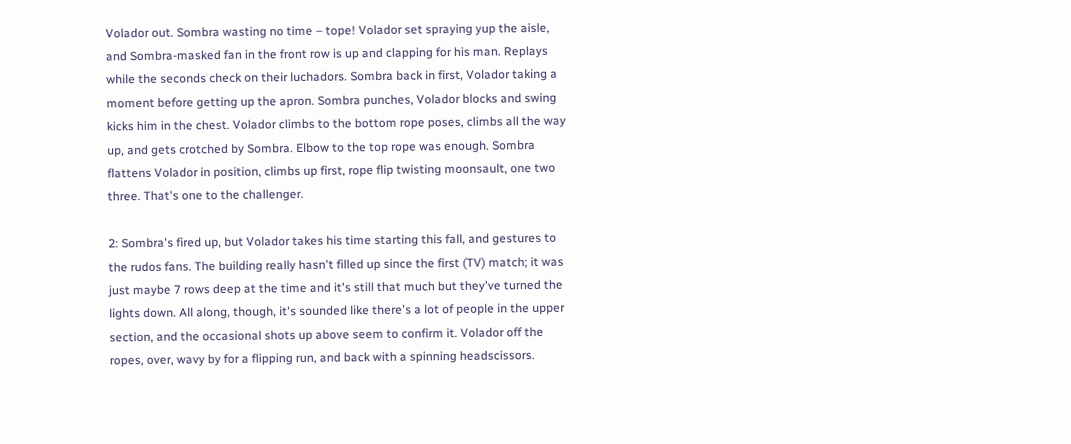Volador out. Sombra wasting no time – tope! Volador set spraying yup the aisle, and Sombra-masked fan in the front row is up and clapping for his man. Replays while the seconds check on their luchadors. Sombra back in first, Volador taking a moment before getting up the apron. Sombra punches, Volador blocks and swing kicks him in the chest. Volador climbs to the bottom rope poses, climbs all the way up, and gets crotched by Sombra. Elbow to the top rope was enough. Sombra flattens Volador in position, climbs up first, rope flip twisting moonsault, one two three. That's one to the challenger.

2: Sombra's fired up, but Volador takes his time starting this fall, and gestures to the rudos fans. The building really hasn't filled up since the first (TV) match; it was just maybe 7 rows deep at the time and it's still that much but they've turned the lights down. All along, though, it's sounded like there's a lot of people in the upper section, and the occasional shots up above seem to confirm it. Volador off the ropes, over, wavy by for a flipping run, and back with a spinning headscissors.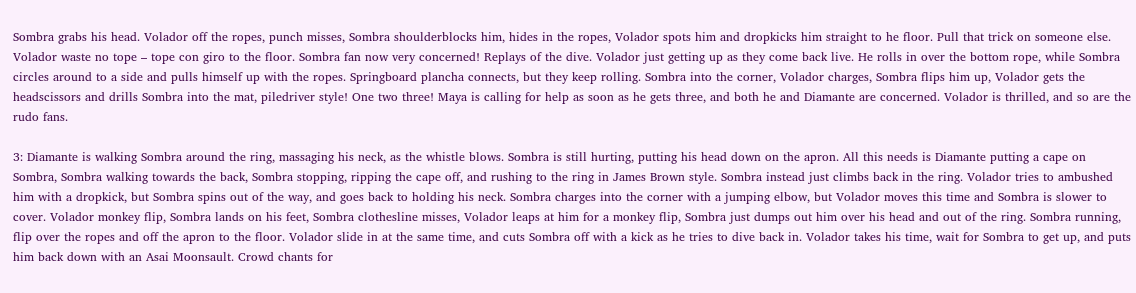Sombra grabs his head. Volador off the ropes, punch misses, Sombra shoulderblocks him, hides in the ropes, Volador spots him and dropkicks him straight to he floor. Pull that trick on someone else. Volador waste no tope – tope con giro to the floor. Sombra fan now very concerned! Replays of the dive. Volador just getting up as they come back live. He rolls in over the bottom rope, while Sombra circles around to a side and pulls himself up with the ropes. Springboard plancha connects, but they keep rolling. Sombra into the corner, Volador charges, Sombra flips him up, Volador gets the headscissors and drills Sombra into the mat, piledriver style! One two three! Maya is calling for help as soon as he gets three, and both he and Diamante are concerned. Volador is thrilled, and so are the rudo fans.

3: Diamante is walking Sombra around the ring, massaging his neck, as the whistle blows. Sombra is still hurting, putting his head down on the apron. All this needs is Diamante putting a cape on Sombra, Sombra walking towards the back, Sombra stopping, ripping the cape off, and rushing to the ring in James Brown style. Sombra instead just climbs back in the ring. Volador tries to ambushed him with a dropkick, but Sombra spins out of the way, and goes back to holding his neck. Sombra charges into the corner with a jumping elbow, but Volador moves this time and Sombra is slower to cover. Volador monkey flip, Sombra lands on his feet, Sombra clothesline misses, Volador leaps at him for a monkey flip, Sombra just dumps out him over his head and out of the ring. Sombra running, flip over the ropes and off the apron to the floor. Volador slide in at the same time, and cuts Sombra off with a kick as he tries to dive back in. Volador takes his time, wait for Sombra to get up, and puts him back down with an Asai Moonsault. Crowd chants for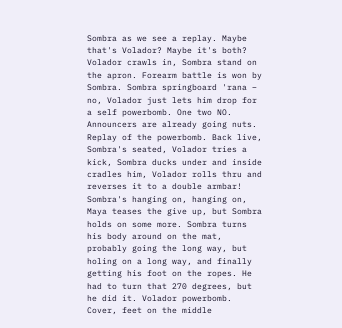Sombra as we see a replay. Maybe that's Volador? Maybe it's both? Volador crawls in, Sombra stand on the apron. Forearm battle is won by Sombra. Sombra springboard 'rana – no, Volador just lets him drop for a self powerbomb. One two NO. Announcers are already going nuts. Replay of the powerbomb. Back live, Sombra's seated, Volador tries a kick, Sombra ducks under and inside cradles him, Volador rolls thru and reverses it to a double armbar! Sombra's hanging on, hanging on, Maya teases the give up, but Sombra holds on some more. Sombra turns his body around on the mat, probably going the long way, but holing on a long way, and finally getting his foot on the ropes. He had to turn that 270 degrees, but he did it. Volador powerbomb. Cover, feet on the middle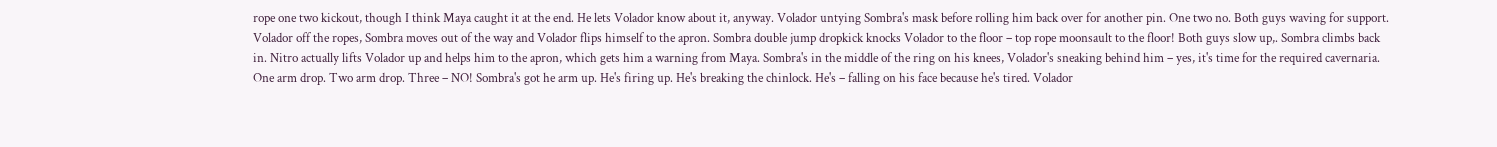rope one two kickout, though I think Maya caught it at the end. He lets Volador know about it, anyway. Volador untying Sombra's mask before rolling him back over for another pin. One two no. Both guys waving for support. Volador off the ropes, Sombra moves out of the way and Volador flips himself to the apron. Sombra double jump dropkick knocks Volador to the floor – top rope moonsault to the floor! Both guys slow up,. Sombra climbs back in. Nitro actually lifts Volador up and helps him to the apron, which gets him a warning from Maya. Sombra's in the middle of the ring on his knees, Volador's sneaking behind him – yes, it's time for the required cavernaria. One arm drop. Two arm drop. Three – NO! Sombra's got he arm up. He's firing up. He's breaking the chinlock. He's – falling on his face because he's tired. Volador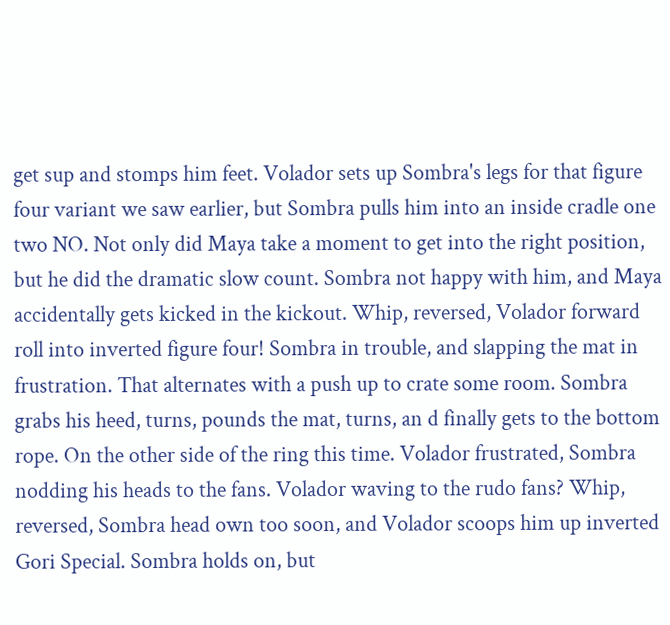get sup and stomps him feet. Volador sets up Sombra's legs for that figure four variant we saw earlier, but Sombra pulls him into an inside cradle one two NO. Not only did Maya take a moment to get into the right position, but he did the dramatic slow count. Sombra not happy with him, and Maya accidentally gets kicked in the kickout. Whip, reversed, Volador forward roll into inverted figure four! Sombra in trouble, and slapping the mat in frustration. That alternates with a push up to crate some room. Sombra grabs his heed, turns, pounds the mat, turns, an d finally gets to the bottom rope. On the other side of the ring this time. Volador frustrated, Sombra nodding his heads to the fans. Volador waving to the rudo fans? Whip, reversed, Sombra head own too soon, and Volador scoops him up inverted Gori Special. Sombra holds on, but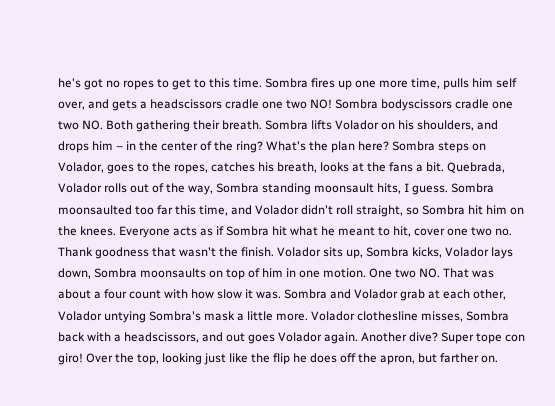he's got no ropes to get to this time. Sombra fires up one more time, pulls him self over, and gets a headscissors cradle one two NO! Sombra bodyscissors cradle one two NO. Both gathering their breath. Sombra lifts Volador on his shoulders, and drops him – in the center of the ring? What's the plan here? Sombra steps on Volador, goes to the ropes, catches his breath, looks at the fans a bit. Quebrada, Volador rolls out of the way, Sombra standing moonsault hits, I guess. Sombra moonsaulted too far this time, and Volador didn't roll straight, so Sombra hit him on the knees. Everyone acts as if Sombra hit what he meant to hit, cover one two no. Thank goodness that wasn't the finish. Volador sits up, Sombra kicks, Volador lays down, Sombra moonsaults on top of him in one motion. One two NO. That was about a four count with how slow it was. Sombra and Volador grab at each other, Volador untying Sombra's mask a little more. Volador clothesline misses, Sombra back with a headscissors, and out goes Volador again. Another dive? Super tope con giro! Over the top, looking just like the flip he does off the apron, but farther on.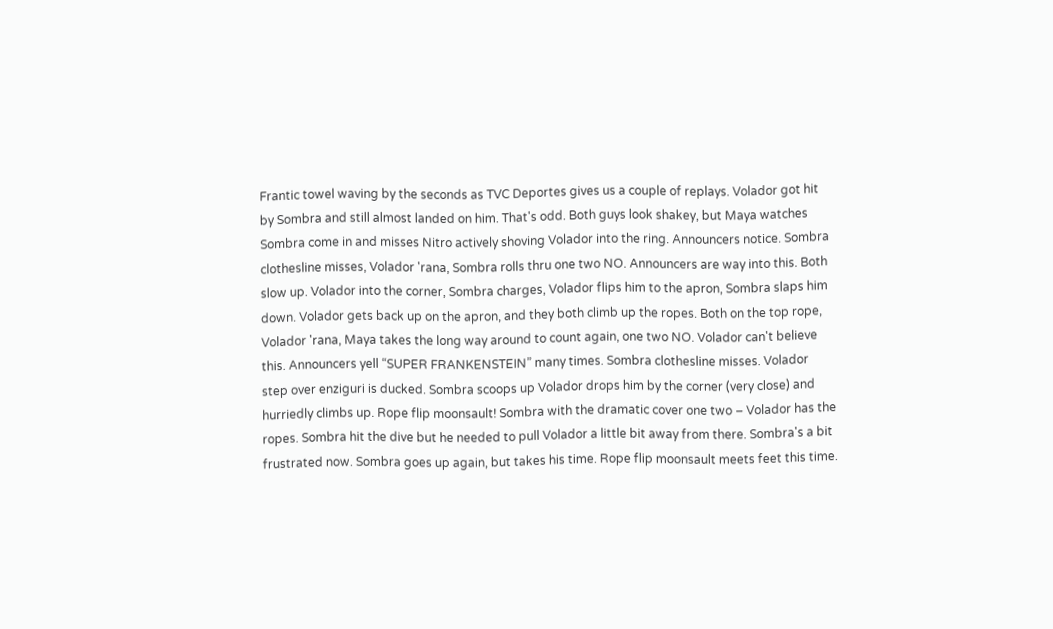Frantic towel waving by the seconds as TVC Deportes gives us a couple of replays. Volador got hit by Sombra and still almost landed on him. That's odd. Both guys look shakey, but Maya watches Sombra come in and misses Nitro actively shoving Volador into the ring. Announcers notice. Sombra clothesline misses, Volador 'rana, Sombra rolls thru one two NO. Announcers are way into this. Both slow up. Volador into the corner, Sombra charges, Volador flips him to the apron, Sombra slaps him down. Volador gets back up on the apron, and they both climb up the ropes. Both on the top rope, Volador 'rana, Maya takes the long way around to count again, one two NO. Volador can't believe this. Announcers yell “SUPER FRANKENSTEIN” many times. Sombra clothesline misses. Volador step over enziguri is ducked. Sombra scoops up Volador drops him by the corner (very close) and hurriedly climbs up. Rope flip moonsault! Sombra with the dramatic cover one two – Volador has the ropes. Sombra hit the dive but he needed to pull Volador a little bit away from there. Sombra's a bit frustrated now. Sombra goes up again, but takes his time. Rope flip moonsault meets feet this time.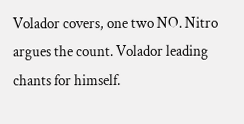Volador covers, one two NO. Nitro argues the count. Volador leading chants for himself.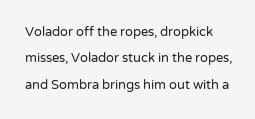Volador off the ropes, dropkick misses, Volador stuck in the ropes, and Sombra brings him out with a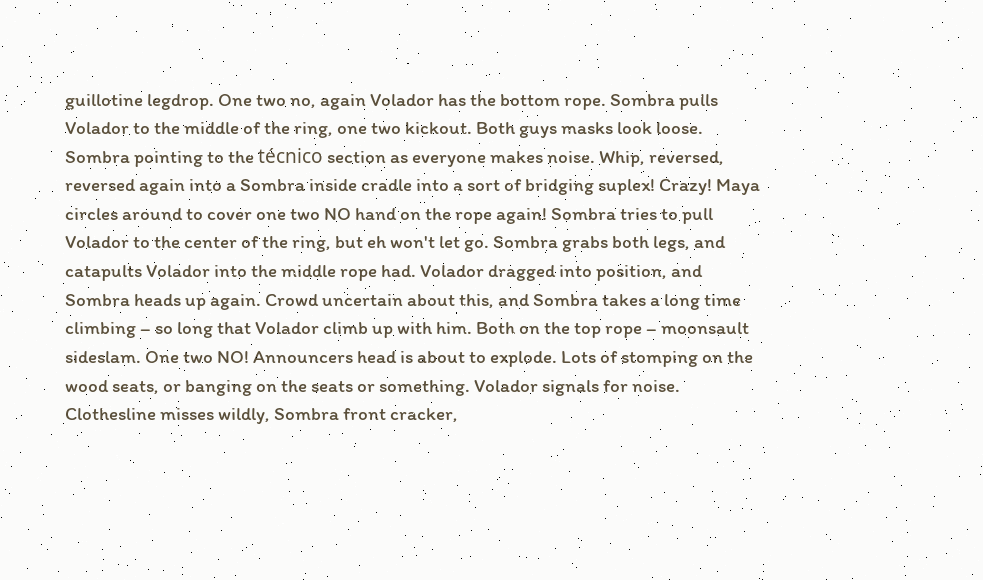guillotine legdrop. One two no, again Volador has the bottom rope. Sombra pulls Volador to the middle of the ring, one two kickout. Both guys masks look loose. Sombra pointing to the técnico section as everyone makes noise. Whip, reversed, reversed again into a Sombra inside cradle into a sort of bridging suplex! Crazy! Maya circles around to cover one two NO hand on the rope again! Sombra tries to pull Volador to the center of the ring, but eh won't let go. Sombra grabs both legs, and catapults Volador into the middle rope had. Volador dragged into position, and Sombra heads up again. Crowd uncertain about this, and Sombra takes a long time climbing – so long that Volador climb up with him. Both on the top rope – moonsault sideslam. One two NO! Announcers head is about to explode. Lots of stomping on the wood seats, or banging on the seats or something. Volador signals for noise. Clothesline misses wildly, Sombra front cracker,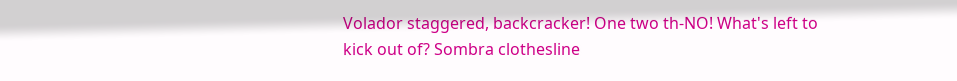Volador staggered, backcracker! One two th-NO! What's left to kick out of? Sombra clothesline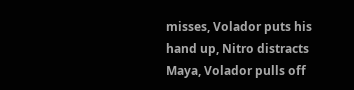misses, Volador puts his hand up, Nitro distracts Maya, Volador pulls off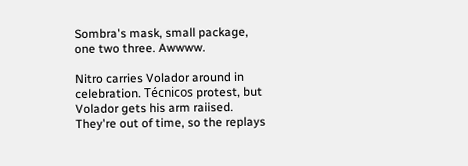Sombra's mask, small package, one two three. Awwww.

Nitro carries Volador around in celebration. Técnicos protest, but Volador gets his arm raiised. They're out of time, so the replays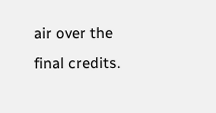air over the final credits.